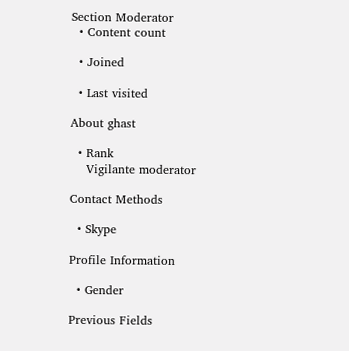Section Moderator
  • Content count

  • Joined

  • Last visited

About ghast

  • Rank
    Vigilante moderator

Contact Methods

  • Skype

Profile Information

  • Gender

Previous Fields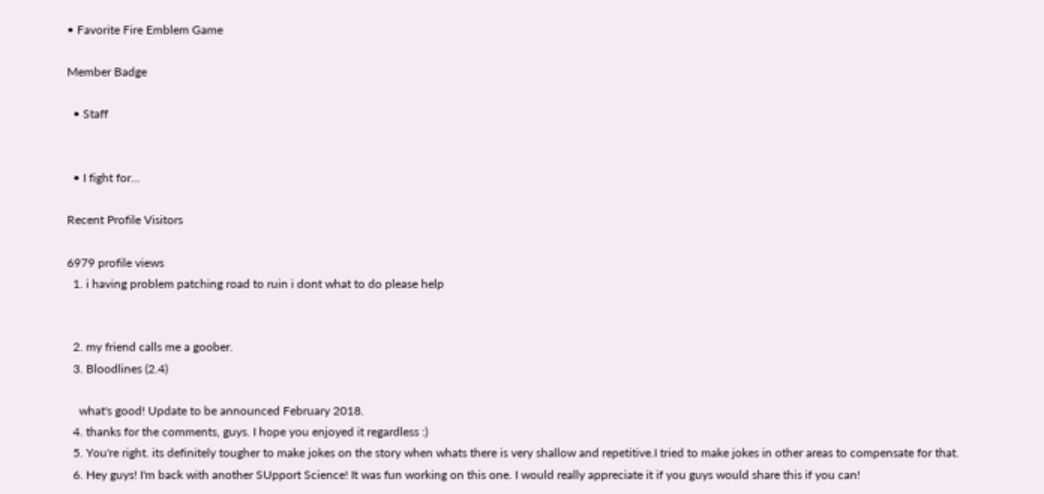• Favorite Fire Emblem Game

Member Badge

  • Staff


  • I fight for...

Recent Profile Visitors

6979 profile views
  1. i having problem patching road to ruin i dont what to do please help


  2. my friend calls me a goober.
  3. Bloodlines (2.4)

    what's good! Update to be announced February 2018.
  4. thanks for the comments, guys. I hope you enjoyed it regardless :)
  5. You're right. its definitely tougher to make jokes on the story when whats there is very shallow and repetitive.I tried to make jokes in other areas to compensate for that.
  6. Hey guys! I'm back with another SUpport Science! It was fun working on this one. I would really appreciate it if you guys would share this if you can!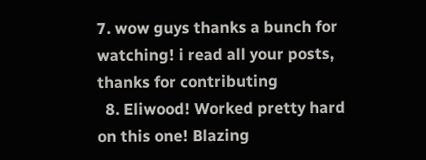7. wow guys thanks a bunch for watching! i read all your posts, thanks for contributing
  8. Eliwood! Worked pretty hard on this one! Blazing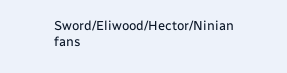Sword/Eliwood/Hector/Ninian fans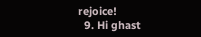rejoice!
  9. Hi ghast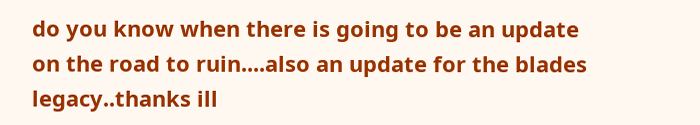do you know when there is going to be an update on the road to ruin....also an update for the blades legacy..thanks ill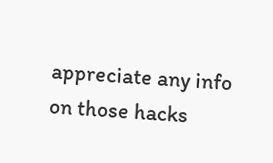appreciate any info on those hacks